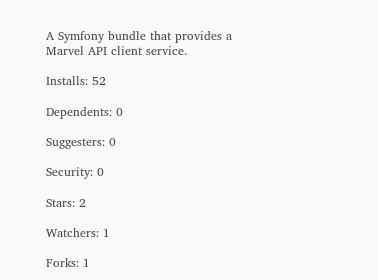A Symfony bundle that provides a Marvel API client service.

Installs: 52

Dependents: 0

Suggesters: 0

Security: 0

Stars: 2

Watchers: 1

Forks: 1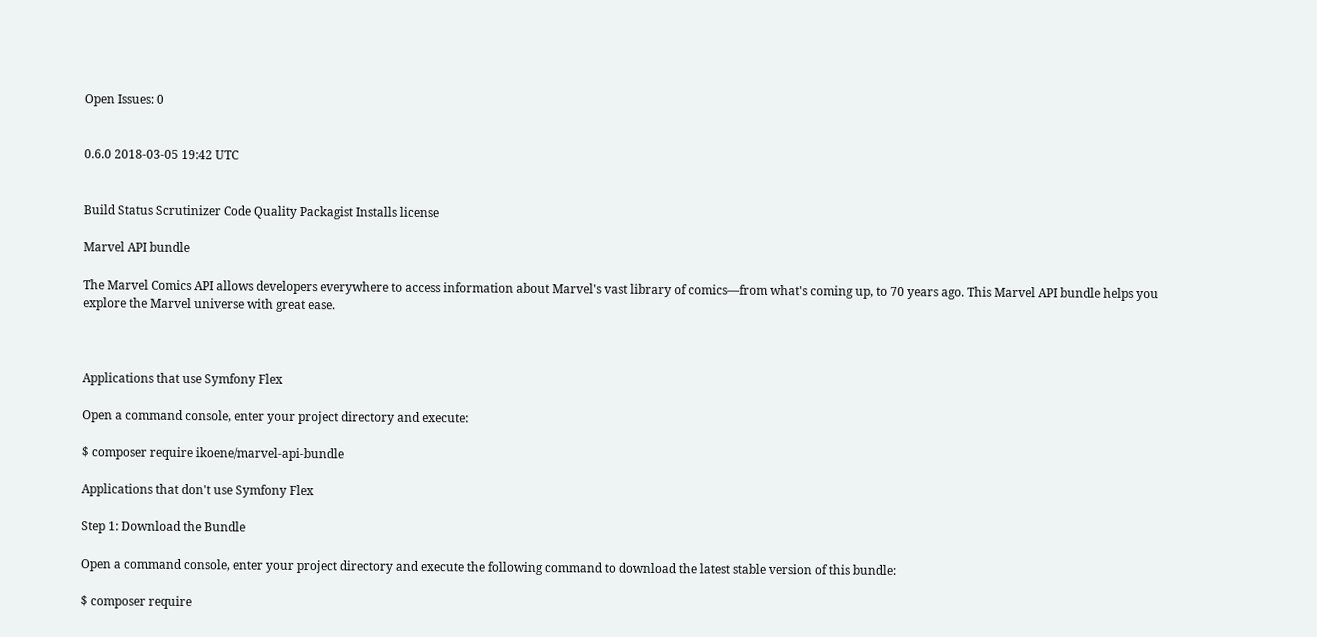Open Issues: 0


0.6.0 2018-03-05 19:42 UTC


Build Status Scrutinizer Code Quality Packagist Installs license

Marvel API bundle

The Marvel Comics API allows developers everywhere to access information about Marvel's vast library of comics—from what's coming up, to 70 years ago. This Marvel API bundle helps you explore the Marvel universe with great ease.



Applications that use Symfony Flex

Open a command console, enter your project directory and execute:

$ composer require ikoene/marvel-api-bundle

Applications that don't use Symfony Flex

Step 1: Download the Bundle

Open a command console, enter your project directory and execute the following command to download the latest stable version of this bundle:

$ composer require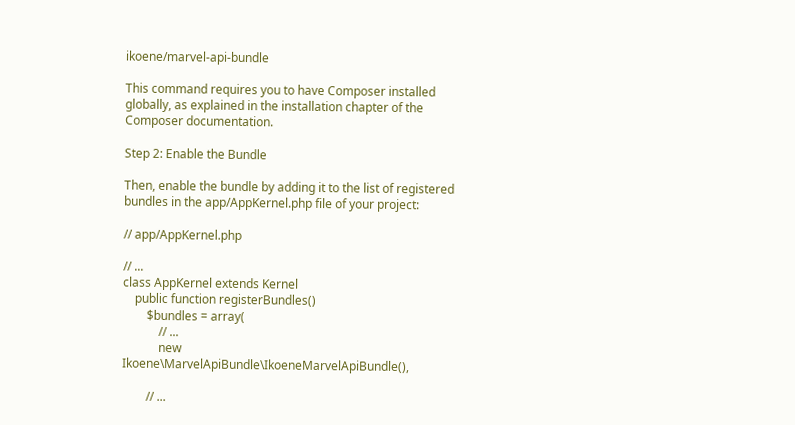ikoene/marvel-api-bundle

This command requires you to have Composer installed globally, as explained in the installation chapter of the Composer documentation.

Step 2: Enable the Bundle

Then, enable the bundle by adding it to the list of registered bundles in the app/AppKernel.php file of your project:

// app/AppKernel.php

// ...
class AppKernel extends Kernel
    public function registerBundles()
        $bundles = array(
            // ...
            new Ikoene\MarvelApiBundle\IkoeneMarvelApiBundle(),

        // ...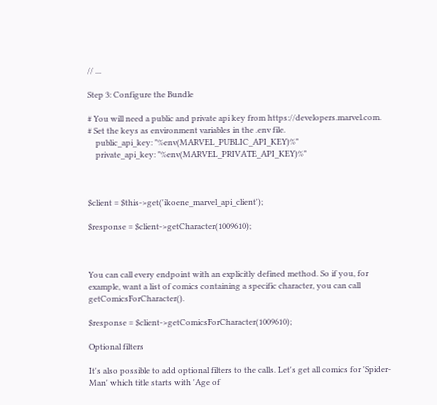// ...

Step 3: Configure the Bundle

# You will need a public and private api key from https://developers.marvel.com.
# Set the keys as environment variables in the .env file.
    public_api_key: "%env(MARVEL_PUBLIC_API_KEY)%"
    private_api_key: "%env(MARVEL_PRIVATE_API_KEY)%"



$client = $this->get('ikoene_marvel_api_client');

$response = $client->getCharacter(1009610);



You can call every endpoint with an explicitly defined method. So if you, for example, want a list of comics containing a specific character, you can call getComicsForCharacter().

$response = $client->getComicsForCharacter(1009610);

Optional filters

It's also possible to add optional filters to the calls. Let's get all comics for 'Spider-Man' which title starts with 'Age of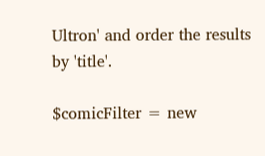Ultron' and order the results by 'title'.

$comicFilter = new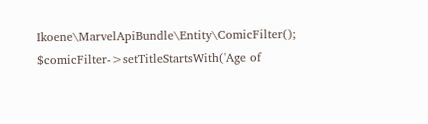Ikoene\MarvelApiBundle\Entity\ComicFilter();
$comicFilter->setTitleStartsWith('Age of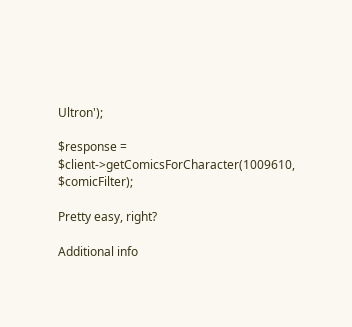Ultron');

$response = $client->getComicsForCharacter(1009610, $comicFilter);

Pretty easy, right?

Additional info